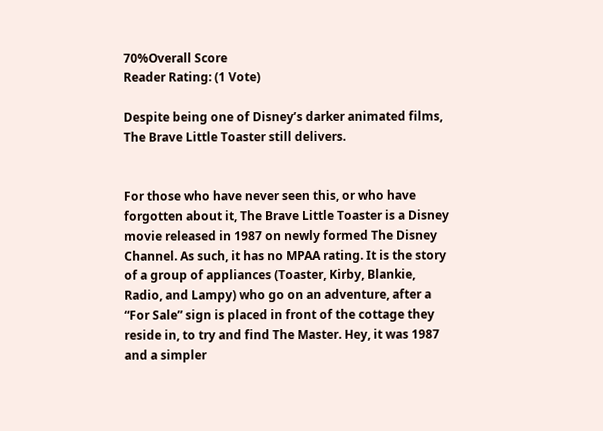70%Overall Score
Reader Rating: (1 Vote)

Despite being one of Disney’s darker animated films, The Brave Little Toaster still delivers.


For those who have never seen this, or who have forgotten about it, The Brave Little Toaster is a Disney movie released in 1987 on newly formed The Disney Channel. As such, it has no MPAA rating. It is the story of a group of appliances (Toaster, Kirby, Blankie, Radio, and Lampy) who go on an adventure, after a “For Sale” sign is placed in front of the cottage they reside in, to try and find The Master. Hey, it was 1987 and a simpler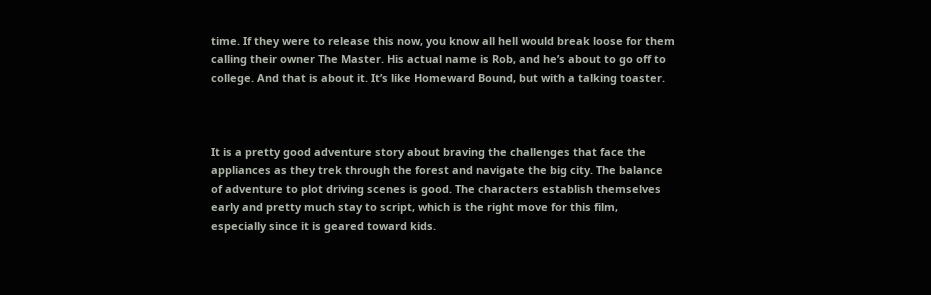time. If they were to release this now, you know all hell would break loose for them calling their owner The Master. His actual name is Rob, and he’s about to go off to college. And that is about it. It’s like Homeward Bound, but with a talking toaster.



It is a pretty good adventure story about braving the challenges that face the appliances as they trek through the forest and navigate the big city. The balance of adventure to plot driving scenes is good. The characters establish themselves early and pretty much stay to script, which is the right move for this film, especially since it is geared toward kids.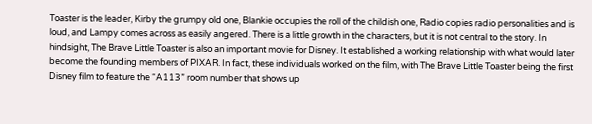Toaster is the leader, Kirby the grumpy old one, Blankie occupies the roll of the childish one, Radio copies radio personalities and is loud, and Lampy comes across as easily angered. There is a little growth in the characters, but it is not central to the story. In hindsight, The Brave Little Toaster is also an important movie for Disney. It established a working relationship with what would later become the founding members of PIXAR. In fact, these individuals worked on the film, with The Brave Little Toaster being the first Disney film to feature the “A113” room number that shows up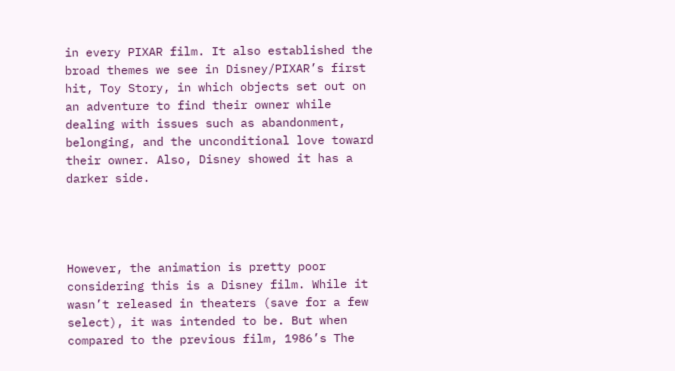in every PIXAR film. It also established the broad themes we see in Disney/PIXAR’s first hit, Toy Story, in which objects set out on an adventure to find their owner while dealing with issues such as abandonment, belonging, and the unconditional love toward their owner. Also, Disney showed it has a darker side.




However, the animation is pretty poor considering this is a Disney film. While it wasn’t released in theaters (save for a few select), it was intended to be. But when compared to the previous film, 1986’s The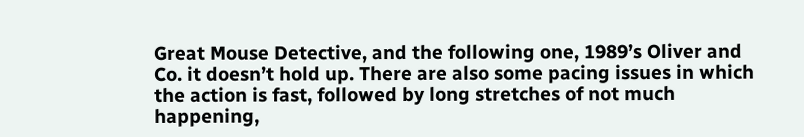Great Mouse Detective, and the following one, 1989’s Oliver and Co. it doesn’t hold up. There are also some pacing issues in which the action is fast, followed by long stretches of not much happening,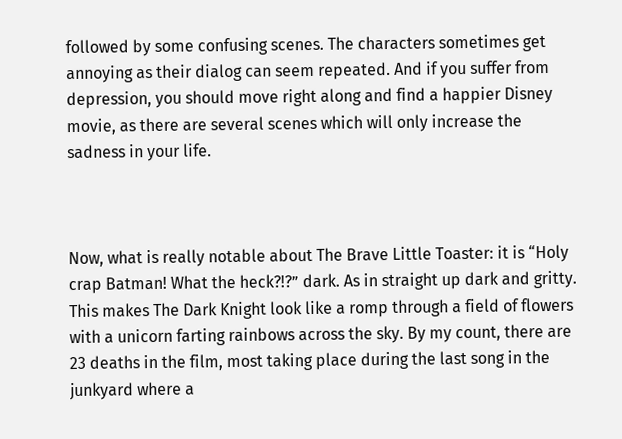followed by some confusing scenes. The characters sometimes get annoying as their dialog can seem repeated. And if you suffer from depression, you should move right along and find a happier Disney movie, as there are several scenes which will only increase the sadness in your life.



Now, what is really notable about The Brave Little Toaster: it is “Holy crap Batman! What the heck?!?” dark. As in straight up dark and gritty. This makes The Dark Knight look like a romp through a field of flowers with a unicorn farting rainbows across the sky. By my count, there are 23 deaths in the film, most taking place during the last song in the junkyard where a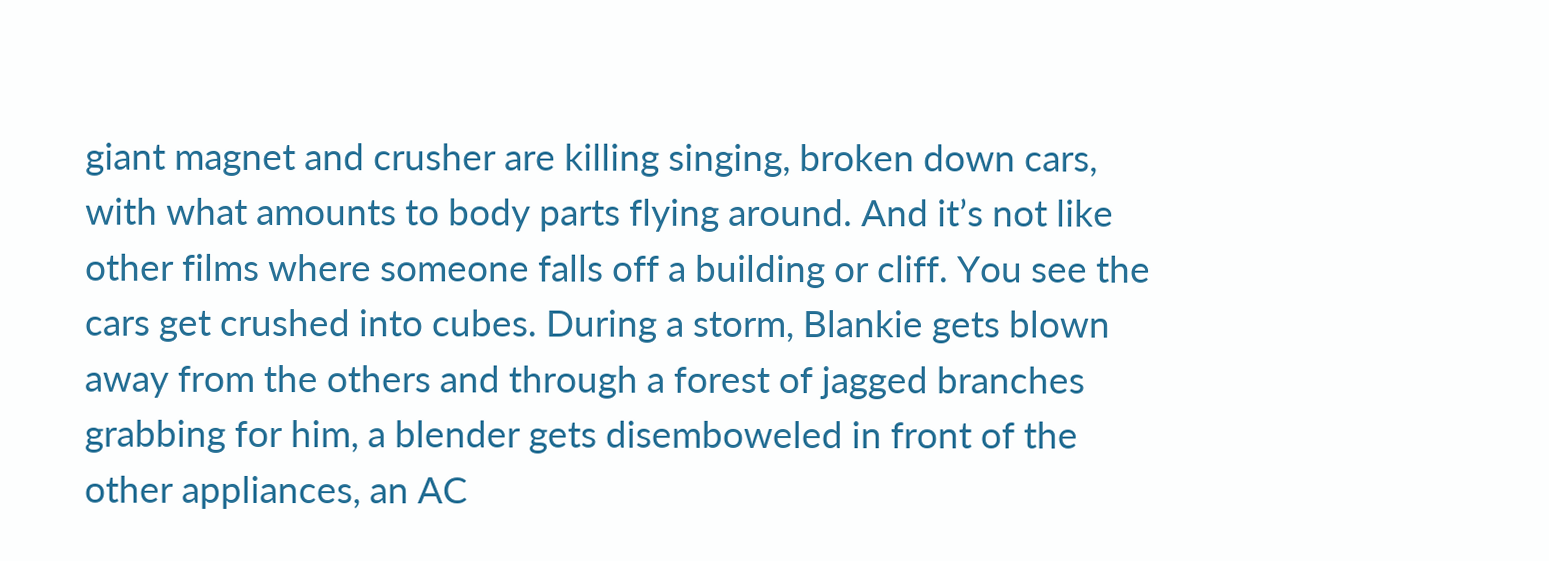giant magnet and crusher are killing singing, broken down cars, with what amounts to body parts flying around. And it’s not like other films where someone falls off a building or cliff. You see the cars get crushed into cubes. During a storm, Blankie gets blown away from the others and through a forest of jagged branches grabbing for him, a blender gets disemboweled in front of the other appliances, an AC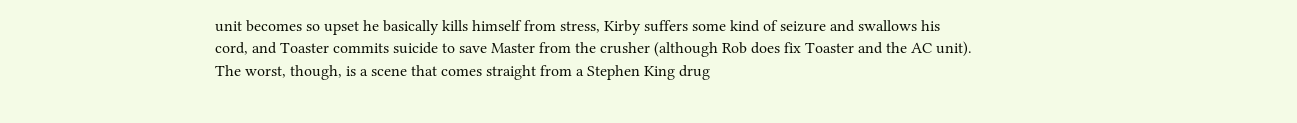unit becomes so upset he basically kills himself from stress, Kirby suffers some kind of seizure and swallows his cord, and Toaster commits suicide to save Master from the crusher (although Rob does fix Toaster and the AC unit). The worst, though, is a scene that comes straight from a Stephen King drug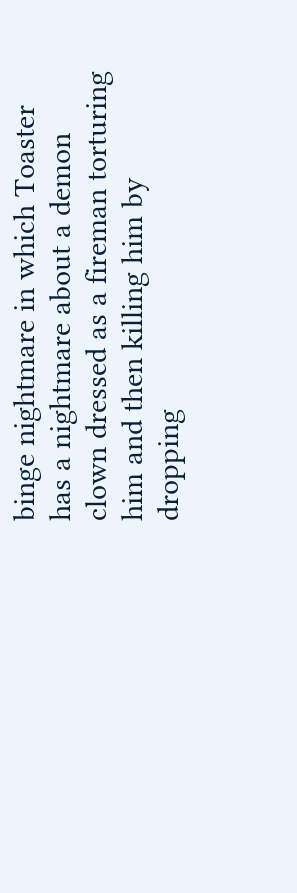binge nightmare in which Toaster has a nightmare about a demon clown dressed as a fireman torturing him and then killing him by dropping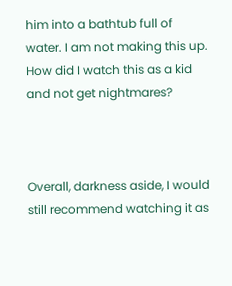him into a bathtub full of water. I am not making this up. How did I watch this as a kid and not get nightmares?



Overall, darkness aside, I would still recommend watching it as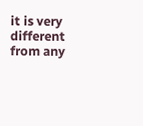it is very different from any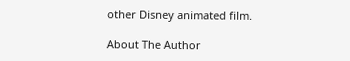other Disney animated film.

About The Author